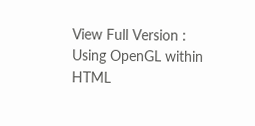View Full Version : Using OpenGL within HTML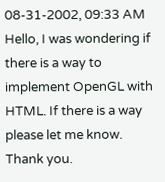08-31-2002, 09:33 AM
Hello, I was wondering if there is a way to implement OpenGL with HTML. If there is a way please let me know. Thank you.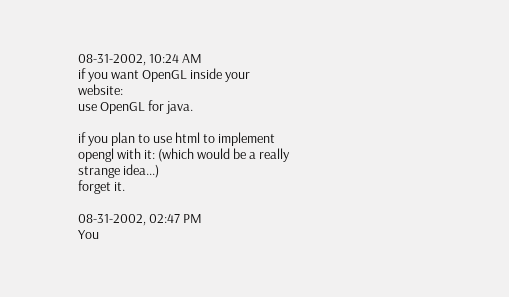08-31-2002, 10:24 AM
if you want OpenGL inside your website:
use OpenGL for java.

if you plan to use html to implement opengl with it: (which would be a really strange idea...)
forget it.

08-31-2002, 02:47 PM
You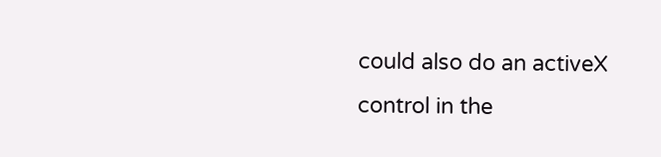could also do an activeX control in the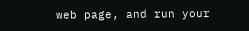web page, and run your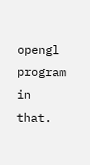opengl program in that.